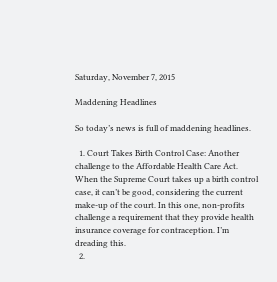Saturday, November 7, 2015

Maddening Headlines

So today’s news is full of maddening headlines.

  1. Court Takes Birth Control Case: Another challenge to the Affordable Health Care Act. When the Supreme Court takes up a birth control case, it can’t be good, considering the current make-up of the court. In this one, non-profits challenge a requirement that they provide health insurance coverage for contraception. I’m dreading this.
  2.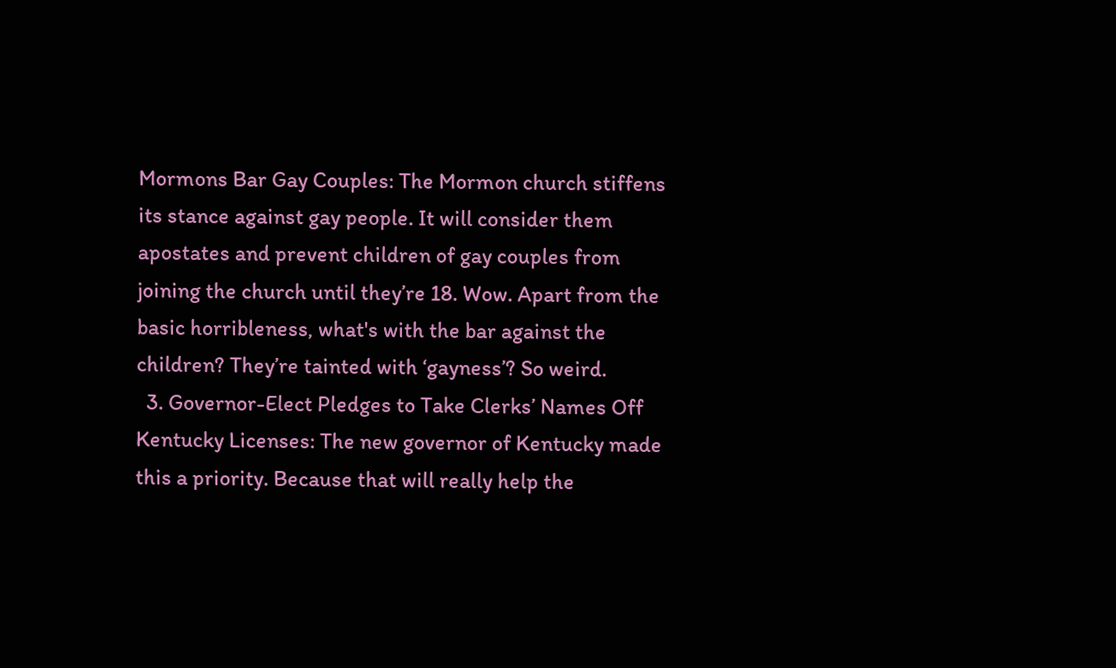Mormons Bar Gay Couples: The Mormon church stiffens its stance against gay people. It will consider them apostates and prevent children of gay couples from joining the church until they’re 18. Wow. Apart from the basic horribleness, what's with the bar against the children? They’re tainted with ‘gayness’? So weird.
  3. Governor-Elect Pledges to Take Clerks’ Names Off Kentucky Licenses: The new governor of Kentucky made this a priority. Because that will really help the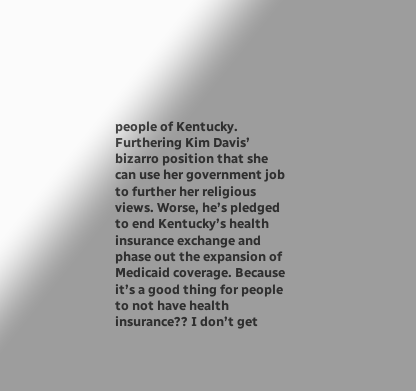people of Kentucky. Furthering Kim Davis’ bizarro position that she can use her government job to further her religious views. Worse, he’s pledged to end Kentucky’s health insurance exchange and phase out the expansion of Medicaid coverage. Because it’s a good thing for people to not have health insurance?? I don’t get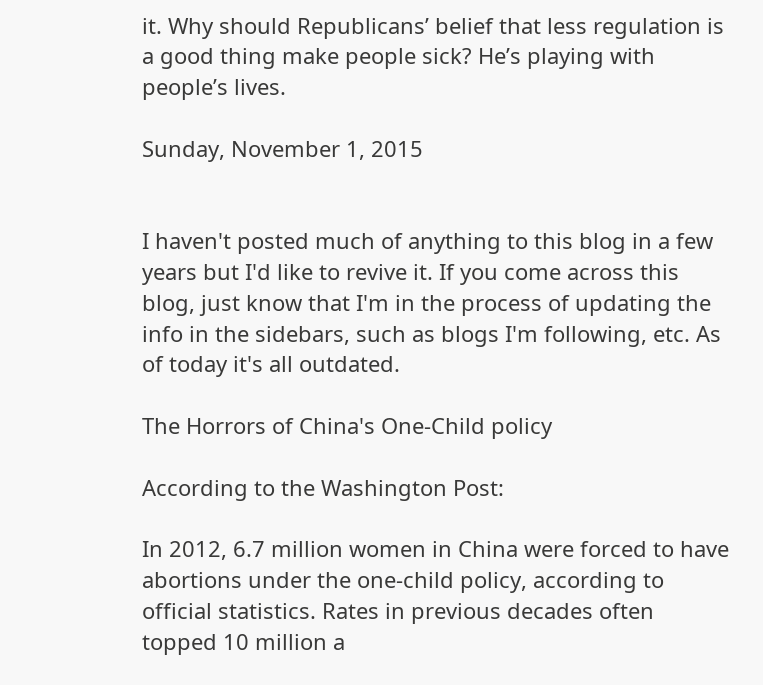it. Why should Republicans’ belief that less regulation is a good thing make people sick? He’s playing with people’s lives.

Sunday, November 1, 2015


I haven't posted much of anything to this blog in a few years but I'd like to revive it. If you come across this blog, just know that I'm in the process of updating the info in the sidebars, such as blogs I'm following, etc. As of today it's all outdated.

The Horrors of China's One-Child policy

According to the Washington Post:

In 2012, 6.7 million women in China were forced to have abortions under the one-child policy, according to official statistics. Rates in previous decades often topped 10 million a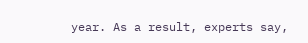year. As a result, experts say,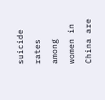suicide rates among women in China are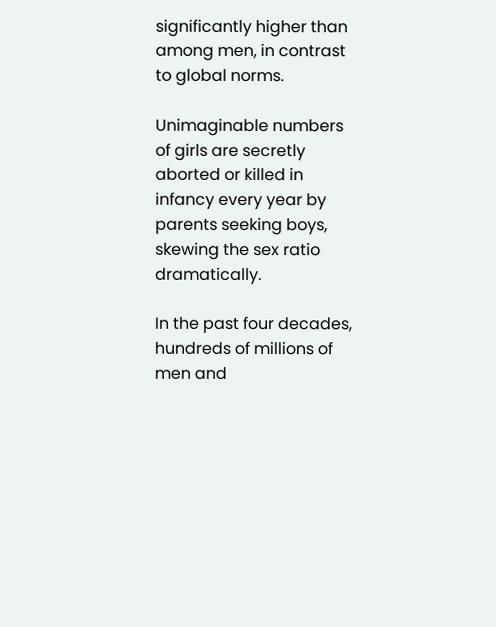significantly higher than among men, in contrast to global norms.

Unimaginable numbers of girls are secretly aborted or killed in infancy every year by parents seeking boys, skewing the sex ratio dramatically.

In the past four decades, hundreds of millions of men and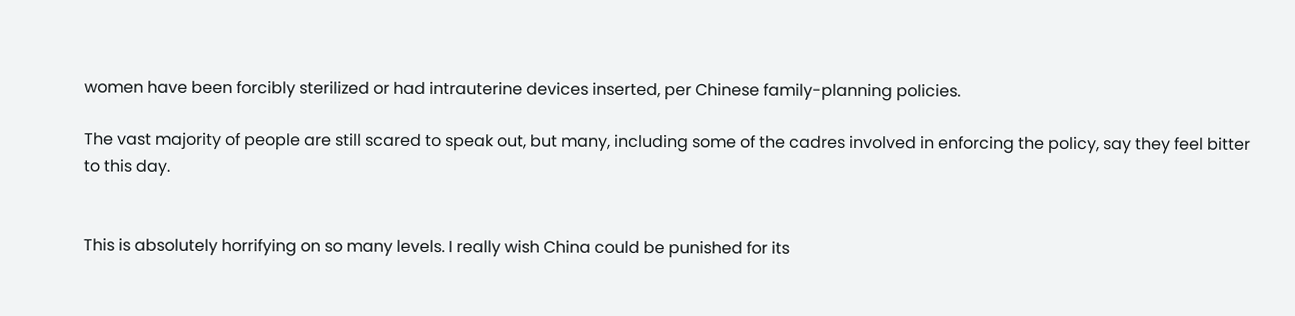women have been forcibly sterilized or had intrauterine devices inserted, per Chinese family-planning policies.

The vast majority of people are still scared to speak out, but many, including some of the cadres involved in enforcing the policy, say they feel bitter to this day.


This is absolutely horrifying on so many levels. I really wish China could be punished for its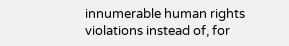innumerable human rights violations instead of, for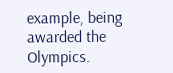example, being awarded the Olympics.